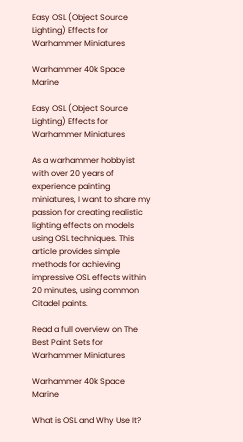Easy OSL (Object Source Lighting) Effects for Warhammer Miniatures

Warhammer 40k Space Marine

Easy OSL (Object Source Lighting) Effects for Warhammer Miniatures

As a warhammer hobbyist with over 20 years of experience painting miniatures, I want to share my passion for creating realistic lighting effects on models using OSL techniques. This article provides simple methods for achieving impressive OSL effects within 20 minutes, using common Citadel paints.

Read a full overview on The Best Paint Sets for Warhammer Miniatures

Warhammer 40k Space Marine

What is OSL and Why Use It?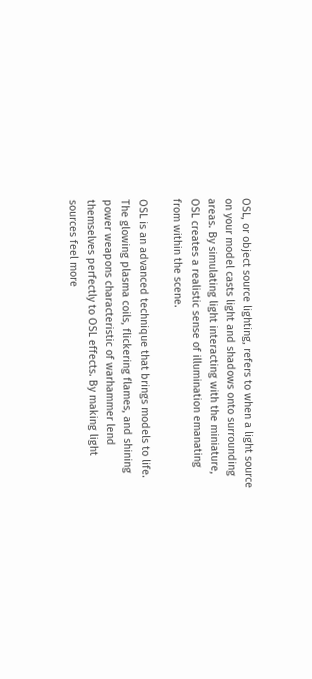OSL, or object source lighting, refers to when a light source on your model casts light and shadows onto surrounding areas. By simulating light interacting with the miniature, OSL creates a realistic sense of illumination emanating from within the scene.

OSL is an advanced technique that brings models to life. The glowing plasma coils, flickering flames, and shining power weapons characteristic of warhammer lend themselves perfectly to OSL effects. By making light sources feel more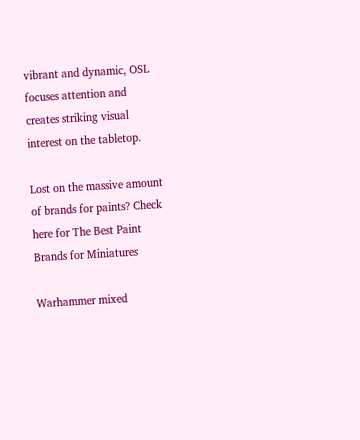vibrant and dynamic, OSL focuses attention and creates striking visual interest on the tabletop.

Lost on the massive amount of brands for paints? Check here for The Best Paint Brands for Miniatures

Warhammer mixed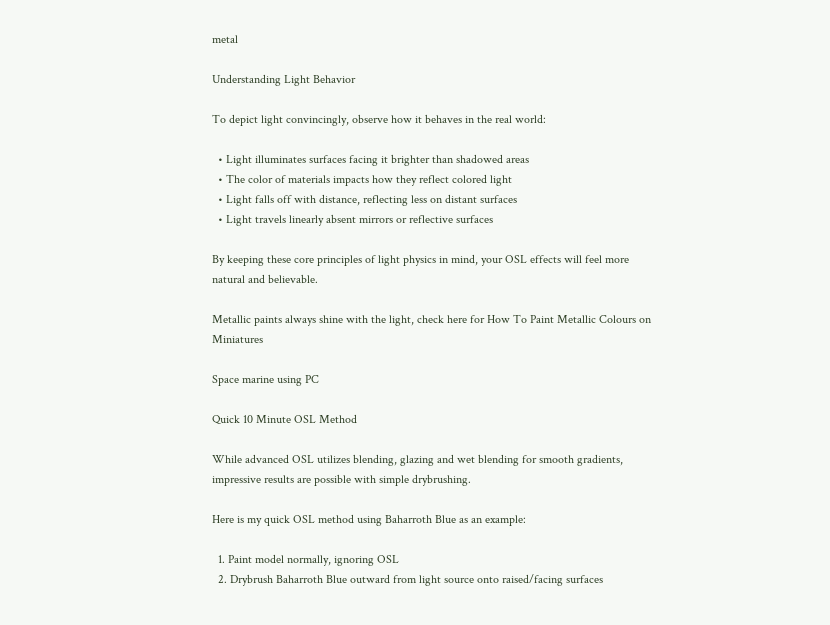metal

Understanding Light Behavior

To depict light convincingly, observe how it behaves in the real world:

  • Light illuminates surfaces facing it brighter than shadowed areas
  • The color of materials impacts how they reflect colored light
  • Light falls off with distance, reflecting less on distant surfaces
  • Light travels linearly absent mirrors or reflective surfaces

By keeping these core principles of light physics in mind, your OSL effects will feel more natural and believable.

Metallic paints always shine with the light, check here for How To Paint Metallic Colours on Miniatures

Space marine using PC

Quick 10 Minute OSL Method

While advanced OSL utilizes blending, glazing and wet blending for smooth gradients, impressive results are possible with simple drybrushing.

Here is my quick OSL method using Baharroth Blue as an example:

  1. Paint model normally, ignoring OSL
  2. Drybrush Baharroth Blue outward from light source onto raised/facing surfaces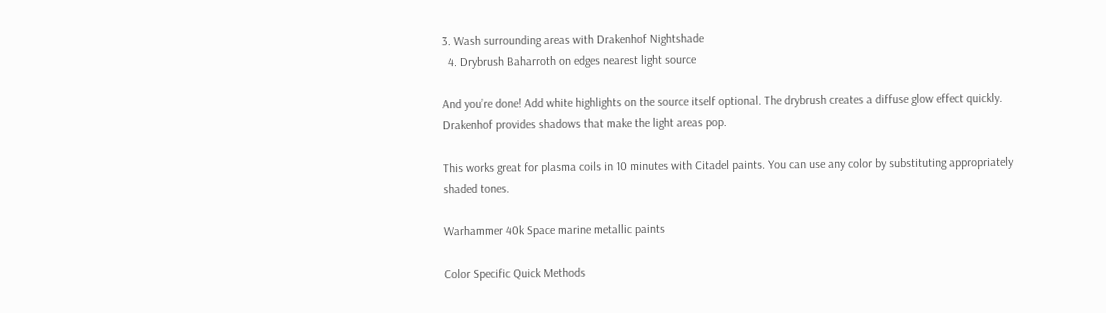3. Wash surrounding areas with Drakenhof Nightshade
  4. Drybrush Baharroth on edges nearest light source

And you’re done! Add white highlights on the source itself optional. The drybrush creates a diffuse glow effect quickly. Drakenhof provides shadows that make the light areas pop.

This works great for plasma coils in 10 minutes with Citadel paints. You can use any color by substituting appropriately shaded tones.

Warhammer 40k Space marine metallic paints

Color Specific Quick Methods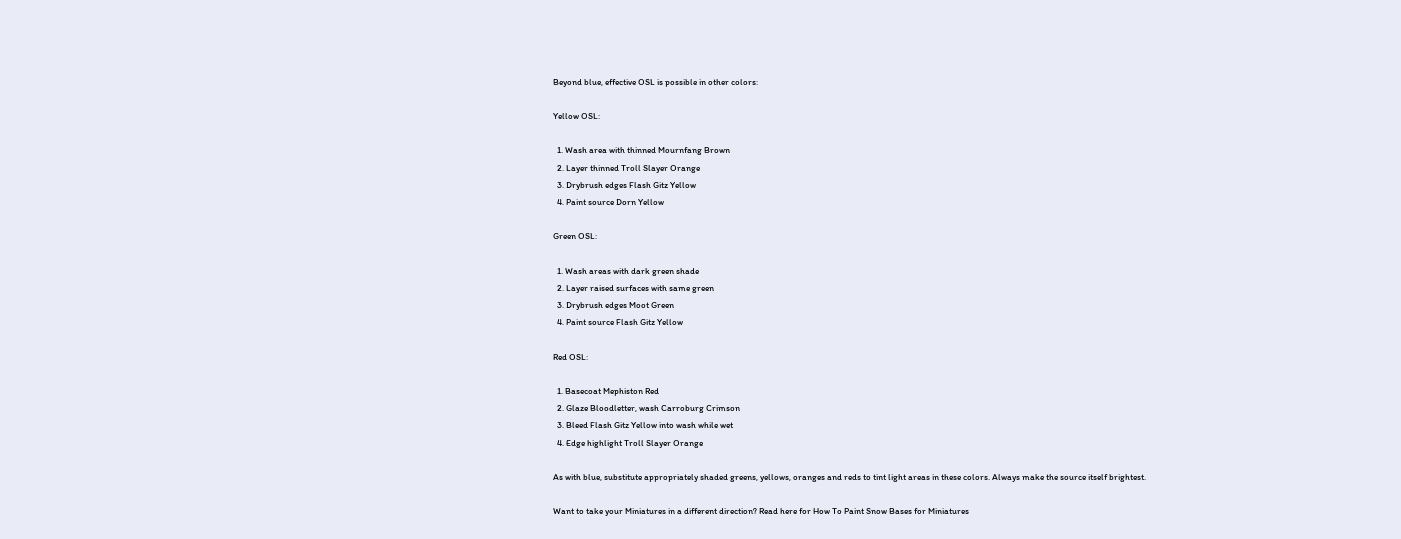Beyond blue, effective OSL is possible in other colors:

Yellow OSL:

  1. Wash area with thinned Mournfang Brown
  2. Layer thinned Troll Slayer Orange
  3. Drybrush edges Flash Gitz Yellow
  4. Paint source Dorn Yellow

Green OSL:

  1. Wash areas with dark green shade
  2. Layer raised surfaces with same green
  3. Drybrush edges Moot Green
  4. Paint source Flash Gitz Yellow

Red OSL:

  1. Basecoat Mephiston Red
  2. Glaze Bloodletter, wash Carroburg Crimson
  3. Bleed Flash Gitz Yellow into wash while wet
  4. Edge highlight Troll Slayer Orange

As with blue, substitute appropriately shaded greens, yellows, oranges and reds to tint light areas in these colors. Always make the source itself brightest.

Want to take your Miniatures in a different direction? Read here for How To Paint Snow Bases for Miniatures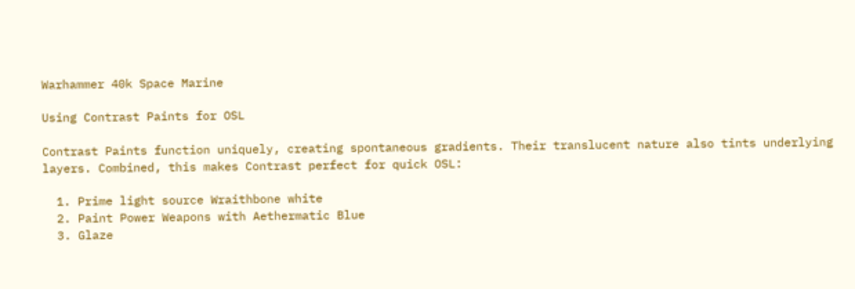Warhammer 40k Space Marine

Using Contrast Paints for OSL

Contrast Paints function uniquely, creating spontaneous gradients. Their translucent nature also tints underlying layers. Combined, this makes Contrast perfect for quick OSL:

  1. Prime light source Wraithbone white
  2. Paint Power Weapons with Aethermatic Blue
  3. Glaze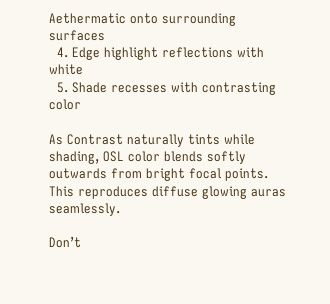Aethermatic onto surrounding surfaces
  4. Edge highlight reflections with white
  5. Shade recesses with contrasting color

As Contrast naturally tints while shading, OSL color blends softly outwards from bright focal points. This reproduces diffuse glowing auras seamlessly.

Don’t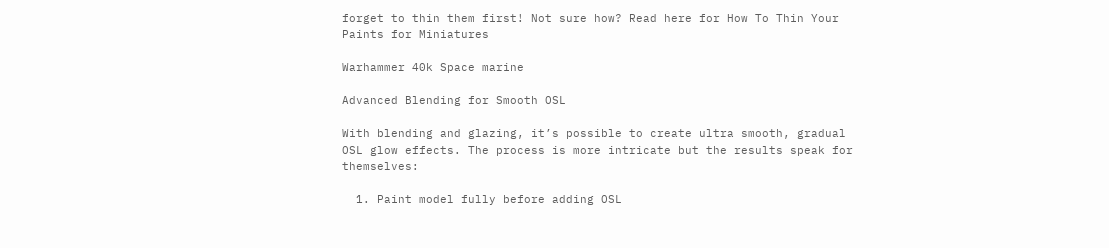forget to thin them first! Not sure how? Read here for How To Thin Your Paints for Miniatures

Warhammer 40k Space marine

Advanced Blending for Smooth OSL

With blending and glazing, it’s possible to create ultra smooth, gradual OSL glow effects. The process is more intricate but the results speak for themselves:

  1. Paint model fully before adding OSL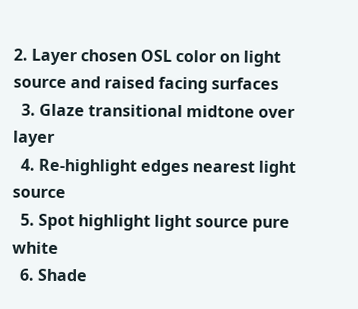2. Layer chosen OSL color on light source and raised facing surfaces
  3. Glaze transitional midtone over layer
  4. Re-highlight edges nearest light source
  5. Spot highlight light source pure white
  6. Shade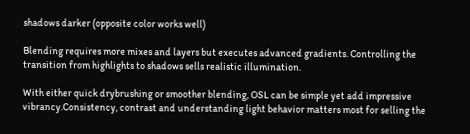shadows darker (opposite color works well)

Blending requires more mixes and layers but executes advanced gradients. Controlling the transition from highlights to shadows sells realistic illumination.

With either quick drybrushing or smoother blending, OSL can be simple yet add impressive vibrancy.Consistency, contrast and understanding light behavior matters most for selling the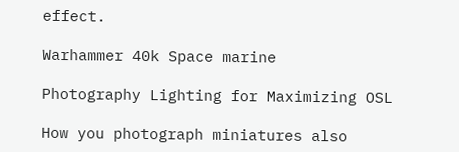effect.

Warhammer 40k Space marine

Photography Lighting for Maximizing OSL

How you photograph miniatures also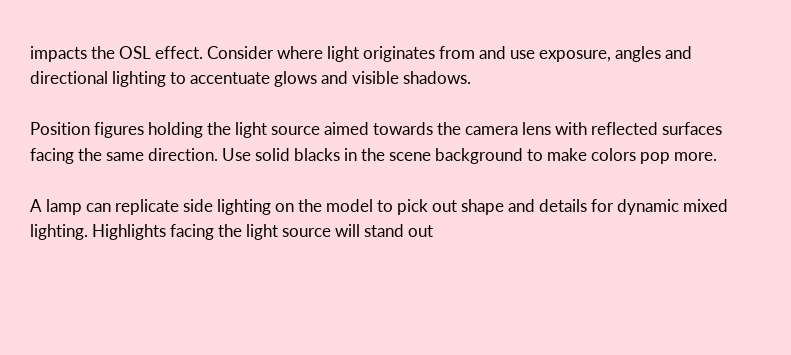impacts the OSL effect. Consider where light originates from and use exposure, angles and directional lighting to accentuate glows and visible shadows.

Position figures holding the light source aimed towards the camera lens with reflected surfaces facing the same direction. Use solid blacks in the scene background to make colors pop more.

A lamp can replicate side lighting on the model to pick out shape and details for dynamic mixed lighting. Highlights facing the light source will stand out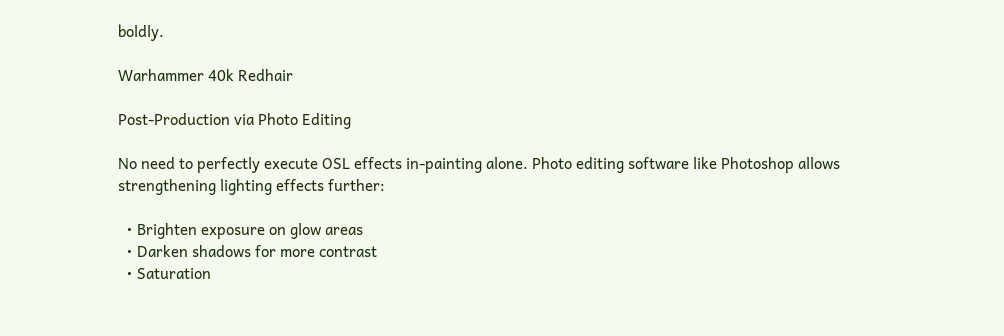boldly.

Warhammer 40k Redhair

Post-Production via Photo Editing

No need to perfectly execute OSL effects in-painting alone. Photo editing software like Photoshop allows strengthening lighting effects further:

  • Brighten exposure on glow areas
  • Darken shadows for more contrast
  • Saturation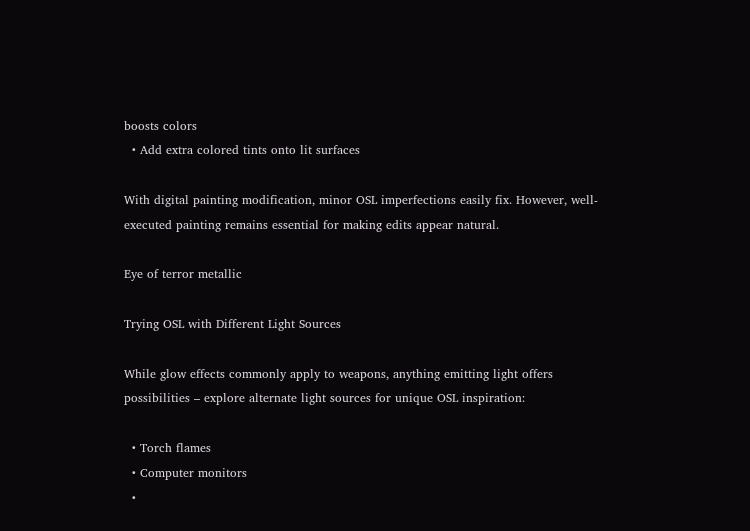boosts colors
  • Add extra colored tints onto lit surfaces

With digital painting modification, minor OSL imperfections easily fix. However, well-executed painting remains essential for making edits appear natural.

Eye of terror metallic

Trying OSL with Different Light Sources

While glow effects commonly apply to weapons, anything emitting light offers possibilities – explore alternate light sources for unique OSL inspiration:

  • Torch flames
  • Computer monitors
  •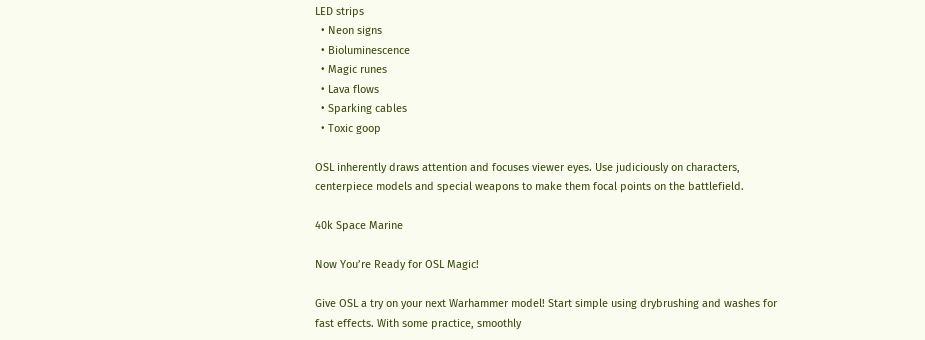LED strips
  • Neon signs
  • Bioluminescence
  • Magic runes
  • Lava flows
  • Sparking cables
  • Toxic goop

OSL inherently draws attention and focuses viewer eyes. Use judiciously on characters, centerpiece models and special weapons to make them focal points on the battlefield.

40k Space Marine

Now You’re Ready for OSL Magic!

Give OSL a try on your next Warhammer model! Start simple using drybrushing and washes for fast effects. With some practice, smoothly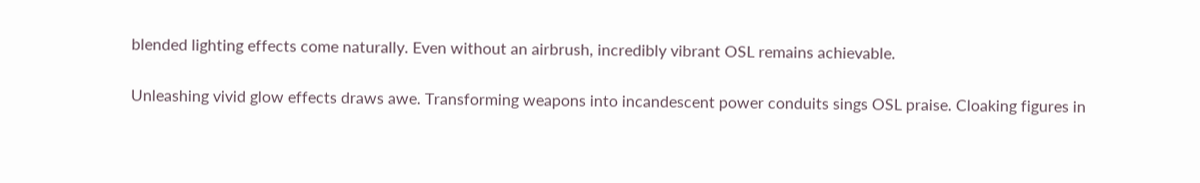blended lighting effects come naturally. Even without an airbrush, incredibly vibrant OSL remains achievable.

Unleashing vivid glow effects draws awe. Transforming weapons into incandescent power conduits sings OSL praise. Cloaking figures in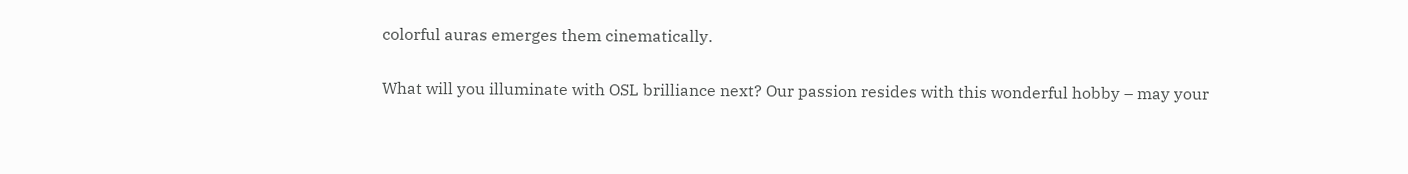colorful auras emerges them cinematically.

What will you illuminate with OSL brilliance next? Our passion resides with this wonderful hobby – may your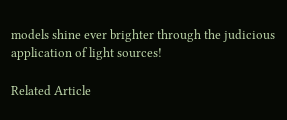models shine ever brighter through the judicious application of light sources!

Related Article